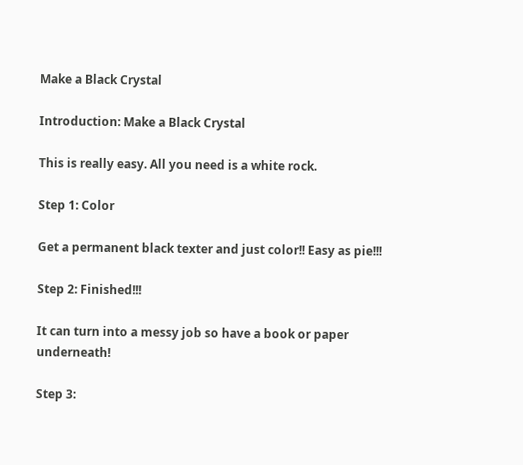Make a Black Crystal

Introduction: Make a Black Crystal

This is really easy. All you need is a white rock.

Step 1: Color

Get a permanent black texter and just color!! Easy as pie!!!

Step 2: Finished!!!

It can turn into a messy job so have a book or paper underneath!

Step 3: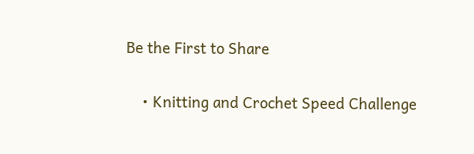Be the First to Share


    • Knitting and Crochet Speed Challenge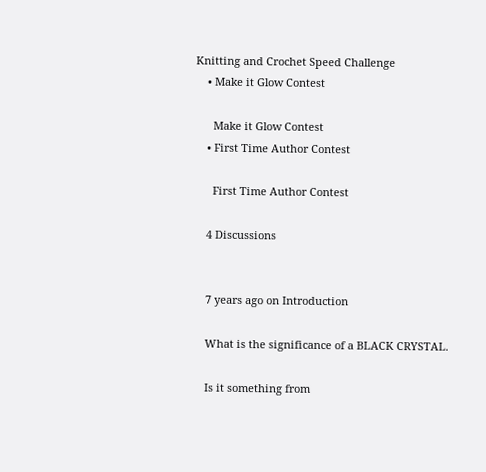Knitting and Crochet Speed Challenge
    • Make it Glow Contest

      Make it Glow Contest
    • First Time Author Contest

      First Time Author Contest

    4 Discussions


    7 years ago on Introduction

    What is the significance of a BLACK CRYSTAL.

    Is it something from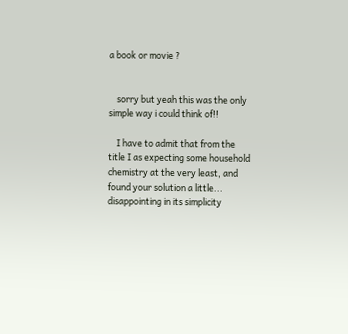a book or movie ?


    sorry but yeah this was the only simple way i could think of!!

    I have to admit that from the title I as expecting some household chemistry at the very least, and found your solution a little... disappointing in its simplicity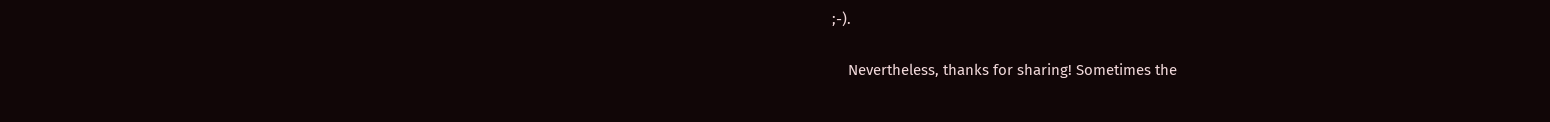;-).

    Nevertheless, thanks for sharing! Sometimes the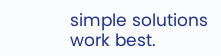simple solutions work best.